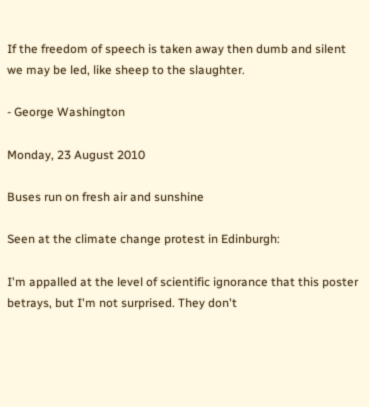If the freedom of speech is taken away then dumb and silent we may be led, like sheep to the slaughter.

- George Washington

Monday, 23 August 2010

Buses run on fresh air and sunshine

Seen at the climate change protest in Edinburgh:

I'm appalled at the level of scientific ignorance that this poster betrays, but I'm not surprised. They don't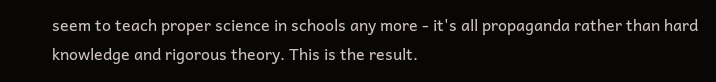seem to teach proper science in schools any more - it's all propaganda rather than hard knowledge and rigorous theory. This is the result.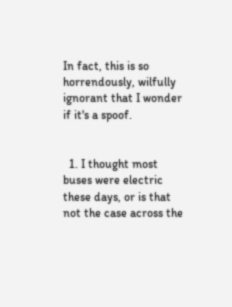In fact, this is so horrendously, wilfully ignorant that I wonder if it's a spoof.


  1. I thought most buses were electric these days, or is that not the case across the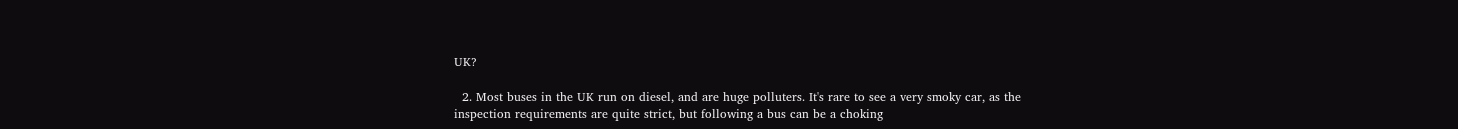UK?

  2. Most buses in the UK run on diesel, and are huge polluters. It's rare to see a very smoky car, as the inspection requirements are quite strict, but following a bus can be a choking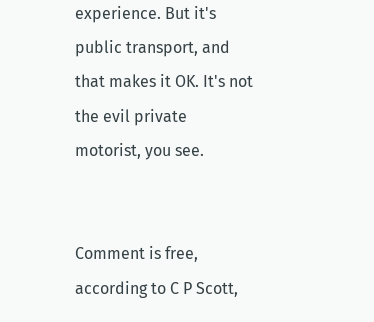experience. But it's public transport, and that makes it OK. It's not the evil private motorist, you see.


Comment is free, according to C P Scott,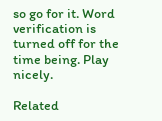so go for it. Word verification is turned off for the time being. Play nicely.

Related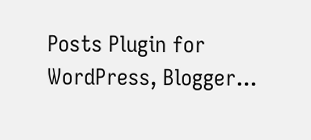Posts Plugin for WordPress, Blogger...